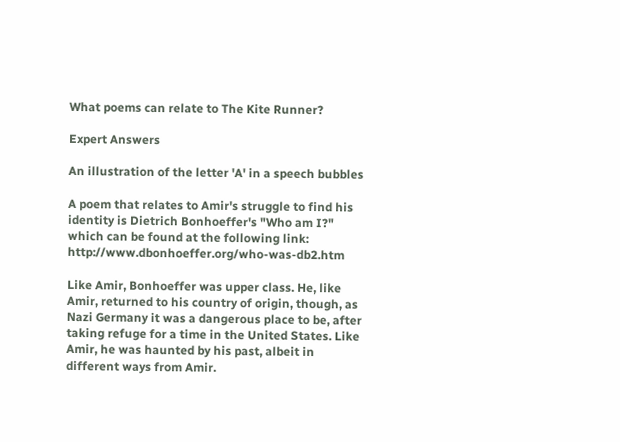What poems can relate to The Kite Runner?

Expert Answers

An illustration of the letter 'A' in a speech bubbles

A poem that relates to Amir's struggle to find his identity is Dietrich Bonhoeffer's "Who am I?" which can be found at the following link: http://www.dbonhoeffer.org/who-was-db2.htm

Like Amir, Bonhoeffer was upper class. He, like Amir, returned to his country of origin, though, as Nazi Germany it was a dangerous place to be, after taking refuge for a time in the United States. Like Amir, he was haunted by his past, albeit in different ways from Amir.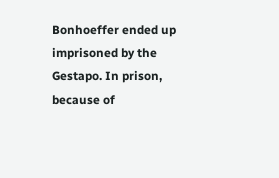Bonhoeffer ended up imprisoned by the Gestapo. In prison, because of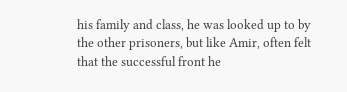his family and class, he was looked up to by the other prisoners, but like Amir, often felt that the successful front he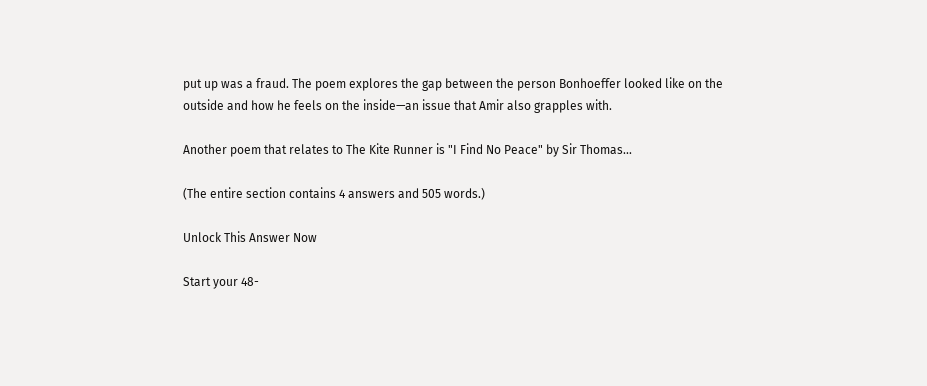put up was a fraud. The poem explores the gap between the person Bonhoeffer looked like on the outside and how he feels on the inside—an issue that Amir also grapples with.

Another poem that relates to The Kite Runner is "I Find No Peace" by Sir Thomas...

(The entire section contains 4 answers and 505 words.)

Unlock This Answer Now

Start your 48-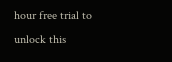hour free trial to unlock this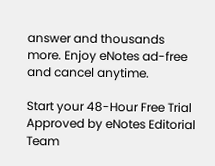answer and thousands more. Enjoy eNotes ad-free and cancel anytime.

Start your 48-Hour Free Trial
Approved by eNotes Editorial Team